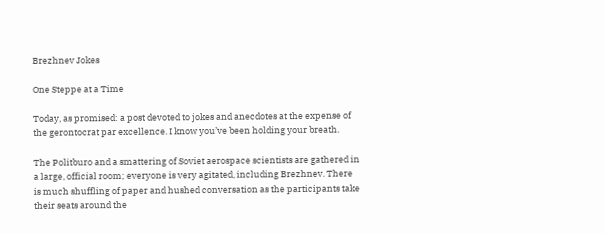Brezhnev Jokes

One Steppe at a Time

Today, as promised: a post devoted to jokes and anecdotes at the expense of the gerontocrat par excellence. I know you’ve been holding your breath.

The Politburo and a smattering of Soviet aerospace scientists are gathered in a large, official room; everyone is very agitated, including Brezhnev. There is much shuffling of paper and hushed conversation as the participants take their seats around the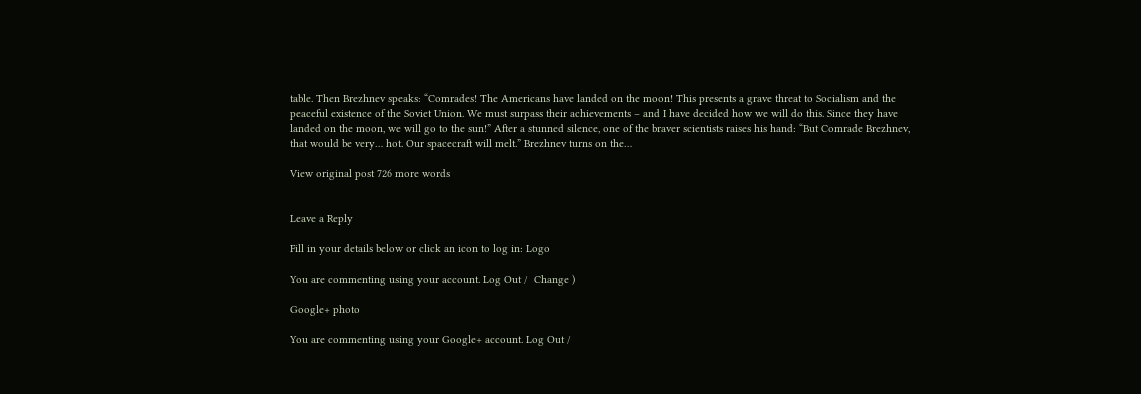table. Then Brezhnev speaks: “Comrades! The Americans have landed on the moon! This presents a grave threat to Socialism and the peaceful existence of the Soviet Union. We must surpass their achievements – and I have decided how we will do this. Since they have landed on the moon, we will go to the sun!” After a stunned silence, one of the braver scientists raises his hand: “But Comrade Brezhnev, that would be very… hot. Our spacecraft will melt.” Brezhnev turns on the…

View original post 726 more words


Leave a Reply

Fill in your details below or click an icon to log in: Logo

You are commenting using your account. Log Out /  Change )

Google+ photo

You are commenting using your Google+ account. Log Out /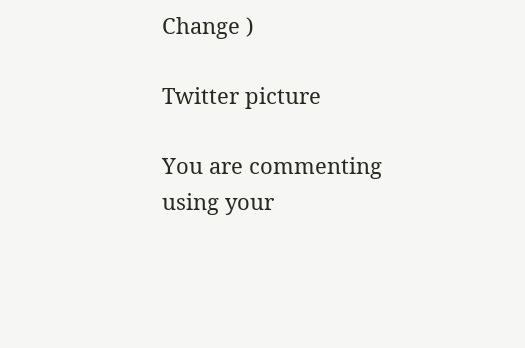Change )

Twitter picture

You are commenting using your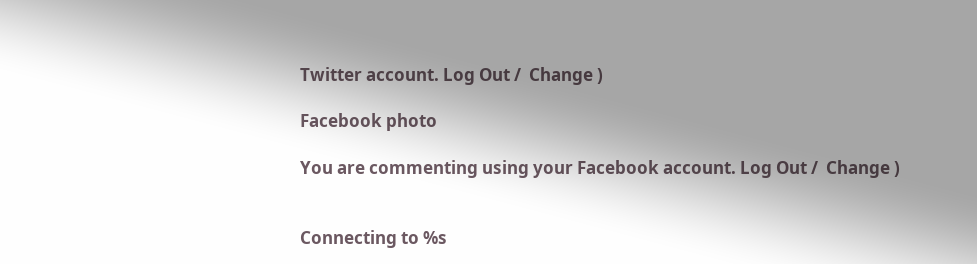Twitter account. Log Out /  Change )

Facebook photo

You are commenting using your Facebook account. Log Out /  Change )


Connecting to %s